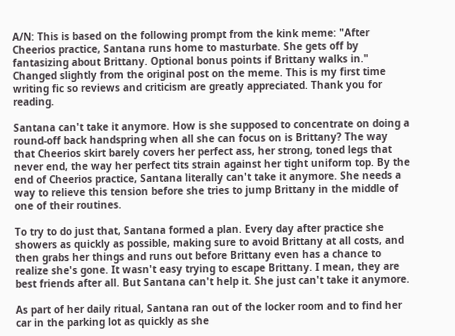A/N: This is based on the following prompt from the kink meme: "After Cheerios practice, Santana runs home to masturbate. She gets off by fantasizing about Brittany. Optional bonus points if Brittany walks in." Changed slightly from the original post on the meme. This is my first time writing fic so reviews and criticism are greatly appreciated. Thank you for reading.

Santana can't take it anymore. How is she supposed to concentrate on doing a round-off back handspring when all she can focus on is Brittany? The way that Cheerios skirt barely covers her perfect ass, her strong, toned legs that never end, the way her perfect tits strain against her tight uniform top. By the end of Cheerios practice, Santana literally can't take it anymore. She needs a way to relieve this tension before she tries to jump Brittany in the middle of one of their routines.

To try to do just that, Santana formed a plan. Every day after practice she showers as quickly as possible, making sure to avoid Brittany at all costs, and then grabs her things and runs out before Brittany even has a chance to realize she's gone. It wasn't easy trying to escape Brittany. I mean, they are best friends after all. But Santana can't help it. She just can't take it anymore.

As part of her daily ritual, Santana ran out of the locker room and to find her car in the parking lot as quickly as she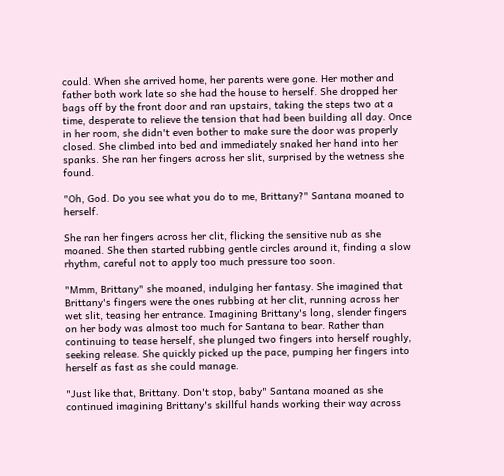could. When she arrived home, her parents were gone. Her mother and father both work late so she had the house to herself. She dropped her bags off by the front door and ran upstairs, taking the steps two at a time, desperate to relieve the tension that had been building all day. Once in her room, she didn't even bother to make sure the door was properly closed. She climbed into bed and immediately snaked her hand into her spanks. She ran her fingers across her slit, surprised by the wetness she found.

"Oh, God. Do you see what you do to me, Brittany?" Santana moaned to herself.

She ran her fingers across her clit, flicking the sensitive nub as she moaned. She then started rubbing gentle circles around it, finding a slow rhythm, careful not to apply too much pressure too soon.

"Mmm, Brittany" she moaned, indulging her fantasy. She imagined that Brittany's fingers were the ones rubbing at her clit, running across her wet slit, teasing her entrance. Imagining Brittany's long, slender fingers on her body was almost too much for Santana to bear. Rather than continuing to tease herself, she plunged two fingers into herself roughly, seeking release. She quickly picked up the pace, pumping her fingers into herself as fast as she could manage.

"Just like that, Brittany. Don't stop, baby" Santana moaned as she continued imagining Brittany's skillful hands working their way across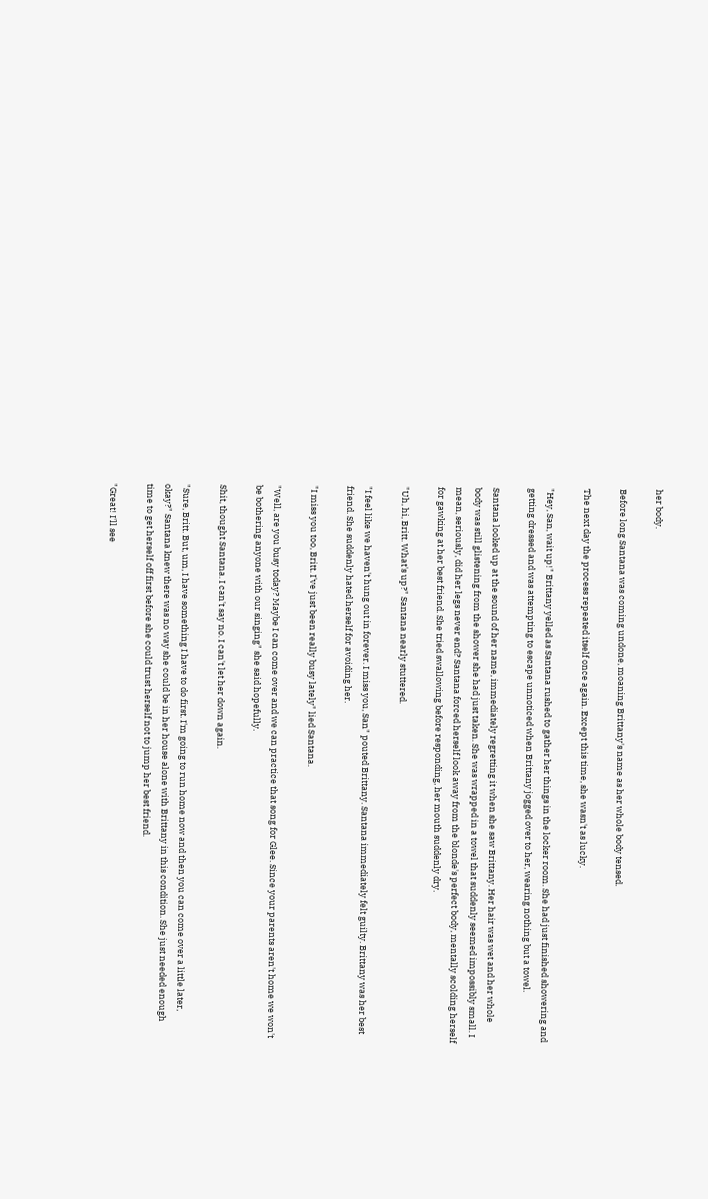her body.

Before long Santana was coming undone, moaning Brittany's name as her whole body tensed.

The next day the process repeated itself once again. Except this time, she wasn't as lucky.

"Hey, San, wait up!" Brittany yelled as Santana rushed to gather her things in the locker room. She had just finished showering and getting dressed and was attempting to escape unnoticed when Brittany jogged over to her, wearing nothing but a towel.

Santana looked up at the sound of her name, immediately regretting it when she saw Brittany. Her hair was wet and her whole body was still glistening from the shower she had just taken. She was wrapped in a towel that suddenly seemed impossibly small. I mean, seriously, did her legs never end? Santana forced herself look away from the blonde's perfect body, mentally scolding herself for gawking at her best friend. She tried swallowing before responding, her mouth suddenly dry.

"Uh, hi, Britt. What's up?" Santana nearly stuttered.

"I feel like we haven't hung out in forever. I miss you, San" pouted Brittany. Santana immediately felt guilty. Brittany was her best friend. She suddenly hated herself for avoiding her.

"I miss you too, Britt. I've just been really busy lately" lied Santana.

"Well, are you busy today? Maybe I can come over and we can practice that song for Glee. Since your parents aren't home we won't be bothering anyone with our singing" she said hopefully.

Shit, thought Santana. I can't say no. I can't let her down again.

"Sure, Britt. But, um, I have something I have to do first. I'm going to run home now and then you can come over a little later, okay?" Santana knew there was no way she could be in her house alone with Brittany in this condition. She just needed enough time to get herself off first before she could trust herself not to jump her best friend.

"Great! I'll see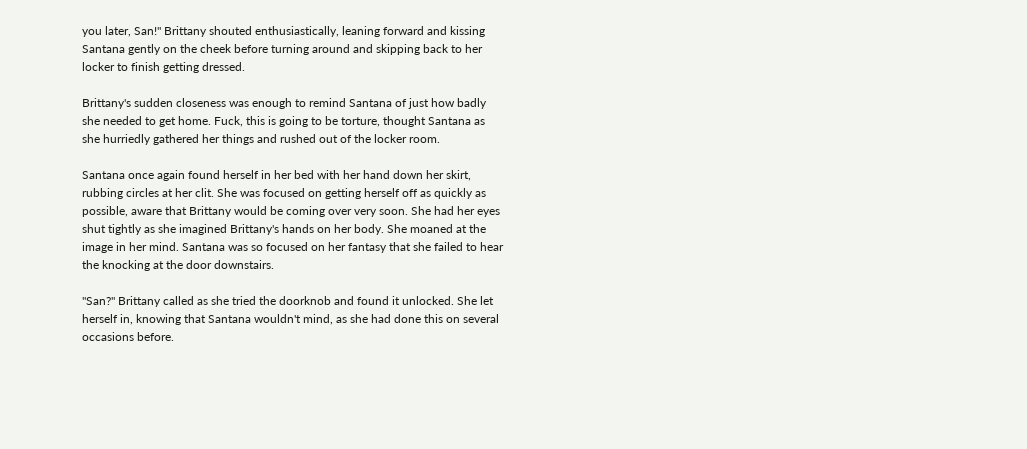you later, San!" Brittany shouted enthusiastically, leaning forward and kissing Santana gently on the cheek before turning around and skipping back to her locker to finish getting dressed.

Brittany's sudden closeness was enough to remind Santana of just how badly she needed to get home. Fuck, this is going to be torture, thought Santana as she hurriedly gathered her things and rushed out of the locker room.

Santana once again found herself in her bed with her hand down her skirt, rubbing circles at her clit. She was focused on getting herself off as quickly as possible, aware that Brittany would be coming over very soon. She had her eyes shut tightly as she imagined Brittany's hands on her body. She moaned at the image in her mind. Santana was so focused on her fantasy that she failed to hear the knocking at the door downstairs.

"San?" Brittany called as she tried the doorknob and found it unlocked. She let herself in, knowing that Santana wouldn't mind, as she had done this on several occasions before.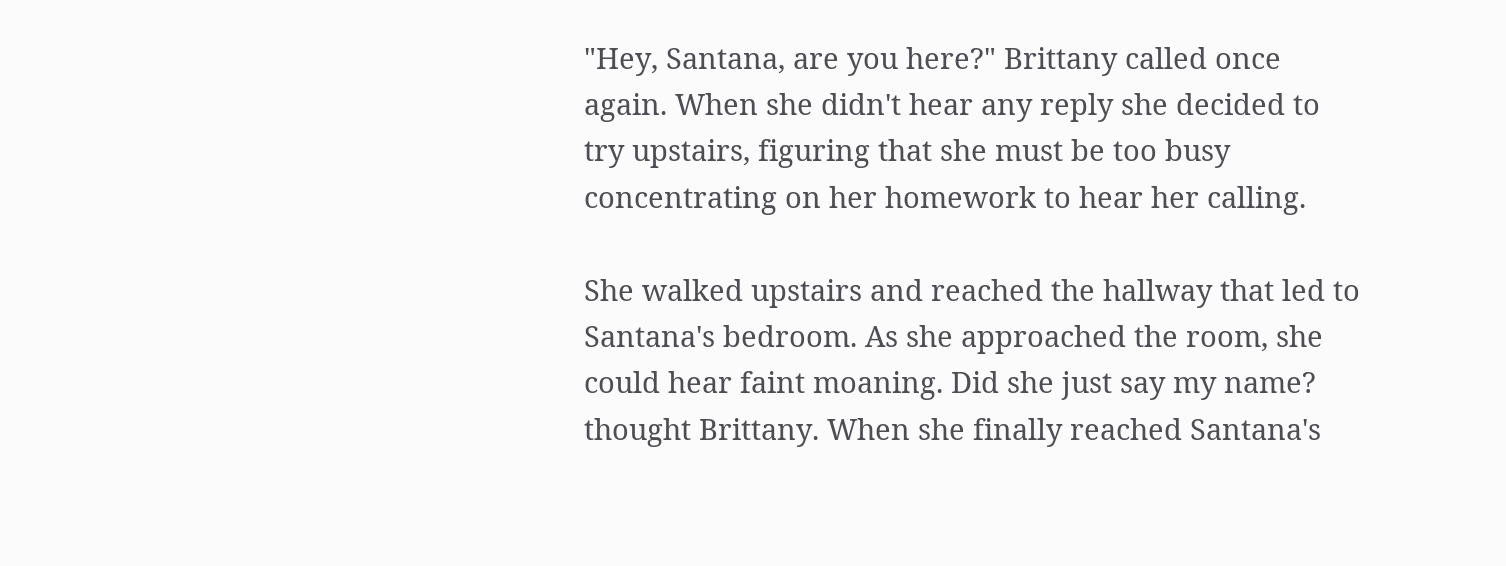"Hey, Santana, are you here?" Brittany called once again. When she didn't hear any reply she decided to try upstairs, figuring that she must be too busy concentrating on her homework to hear her calling.

She walked upstairs and reached the hallway that led to Santana's bedroom. As she approached the room, she could hear faint moaning. Did she just say my name? thought Brittany. When she finally reached Santana's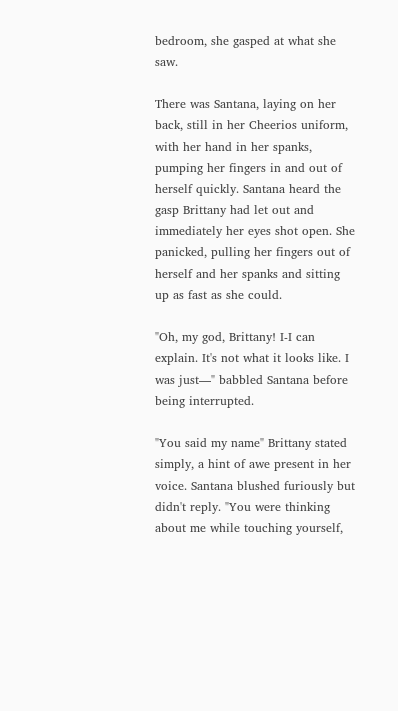bedroom, she gasped at what she saw.

There was Santana, laying on her back, still in her Cheerios uniform, with her hand in her spanks, pumping her fingers in and out of herself quickly. Santana heard the gasp Brittany had let out and immediately her eyes shot open. She panicked, pulling her fingers out of herself and her spanks and sitting up as fast as she could.

"Oh, my god, Brittany! I-I can explain. It's not what it looks like. I was just—" babbled Santana before being interrupted.

"You said my name" Brittany stated simply, a hint of awe present in her voice. Santana blushed furiously but didn't reply. "You were thinking about me while touching yourself,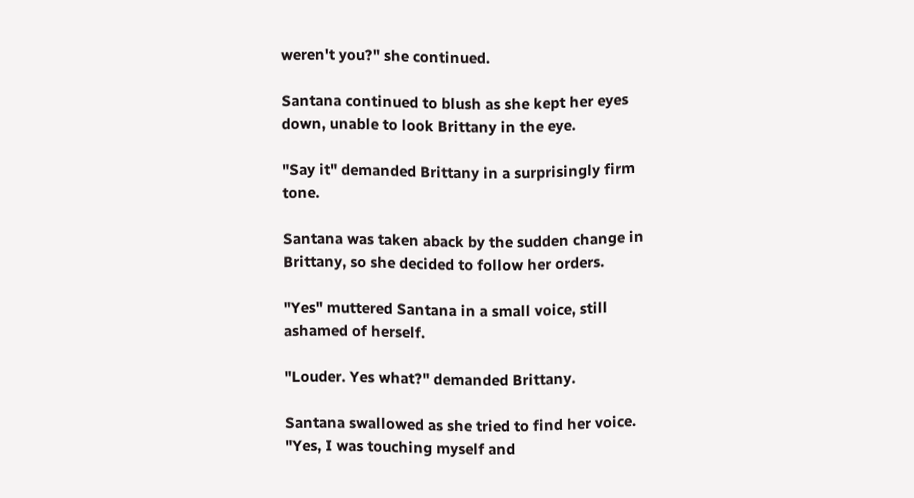weren't you?" she continued.

Santana continued to blush as she kept her eyes down, unable to look Brittany in the eye.

"Say it" demanded Brittany in a surprisingly firm tone.

Santana was taken aback by the sudden change in Brittany, so she decided to follow her orders.

"Yes" muttered Santana in a small voice, still ashamed of herself.

"Louder. Yes what?" demanded Brittany.

Santana swallowed as she tried to find her voice. "Yes, I was touching myself and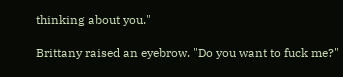thinking about you."

Brittany raised an eyebrow. "Do you want to fuck me?"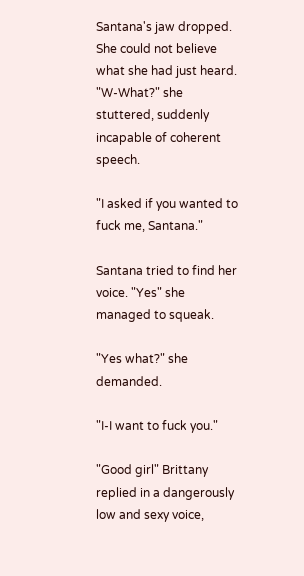Santana's jaw dropped. She could not believe what she had just heard. "W-What?" she stuttered, suddenly incapable of coherent speech.

"I asked if you wanted to fuck me, Santana."

Santana tried to find her voice. "Yes" she managed to squeak.

"Yes what?" she demanded.

"I-I want to fuck you."

"Good girl" Brittany replied in a dangerously low and sexy voice,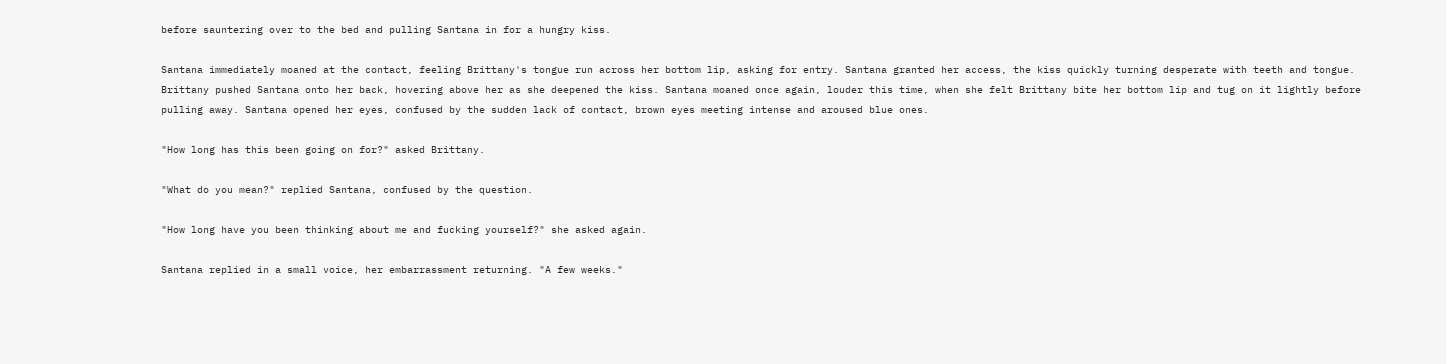before sauntering over to the bed and pulling Santana in for a hungry kiss.

Santana immediately moaned at the contact, feeling Brittany's tongue run across her bottom lip, asking for entry. Santana granted her access, the kiss quickly turning desperate with teeth and tongue. Brittany pushed Santana onto her back, hovering above her as she deepened the kiss. Santana moaned once again, louder this time, when she felt Brittany bite her bottom lip and tug on it lightly before pulling away. Santana opened her eyes, confused by the sudden lack of contact, brown eyes meeting intense and aroused blue ones.

"How long has this been going on for?" asked Brittany.

"What do you mean?" replied Santana, confused by the question.

"How long have you been thinking about me and fucking yourself?" she asked again.

Santana replied in a small voice, her embarrassment returning. "A few weeks."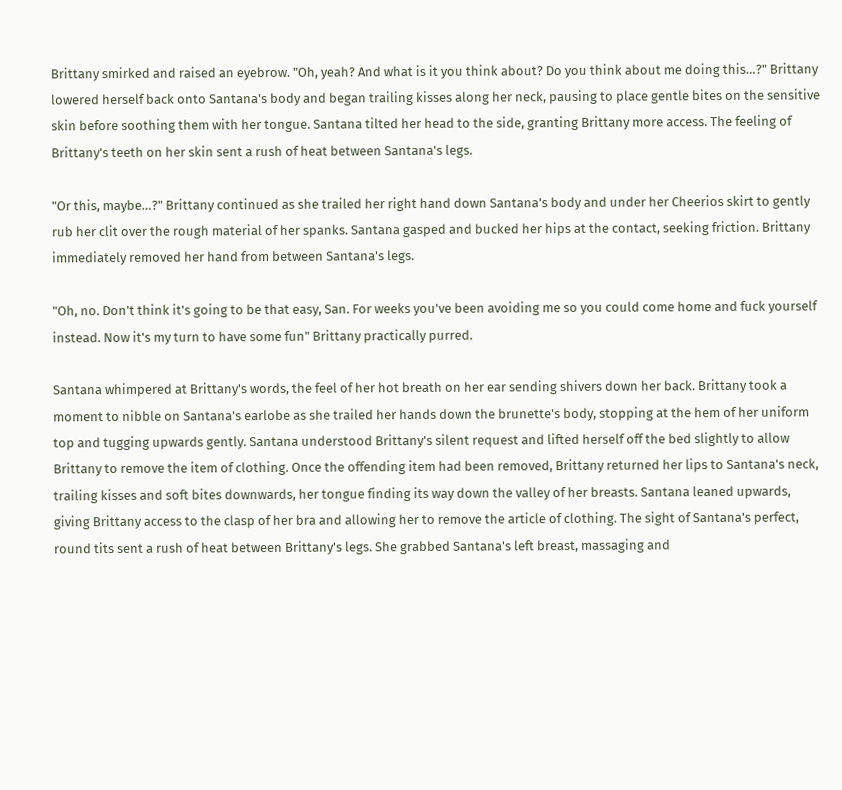Brittany smirked and raised an eyebrow. "Oh, yeah? And what is it you think about? Do you think about me doing this…?" Brittany lowered herself back onto Santana's body and began trailing kisses along her neck, pausing to place gentle bites on the sensitive skin before soothing them with her tongue. Santana tilted her head to the side, granting Brittany more access. The feeling of Brittany's teeth on her skin sent a rush of heat between Santana's legs.

"Or this, maybe…?" Brittany continued as she trailed her right hand down Santana's body and under her Cheerios skirt to gently rub her clit over the rough material of her spanks. Santana gasped and bucked her hips at the contact, seeking friction. Brittany immediately removed her hand from between Santana's legs.

"Oh, no. Don't think it's going to be that easy, San. For weeks you've been avoiding me so you could come home and fuck yourself instead. Now it's my turn to have some fun" Brittany practically purred.

Santana whimpered at Brittany's words, the feel of her hot breath on her ear sending shivers down her back. Brittany took a moment to nibble on Santana's earlobe as she trailed her hands down the brunette's body, stopping at the hem of her uniform top and tugging upwards gently. Santana understood Brittany's silent request and lifted herself off the bed slightly to allow Brittany to remove the item of clothing. Once the offending item had been removed, Brittany returned her lips to Santana's neck, trailing kisses and soft bites downwards, her tongue finding its way down the valley of her breasts. Santana leaned upwards, giving Brittany access to the clasp of her bra and allowing her to remove the article of clothing. The sight of Santana's perfect, round tits sent a rush of heat between Brittany's legs. She grabbed Santana's left breast, massaging and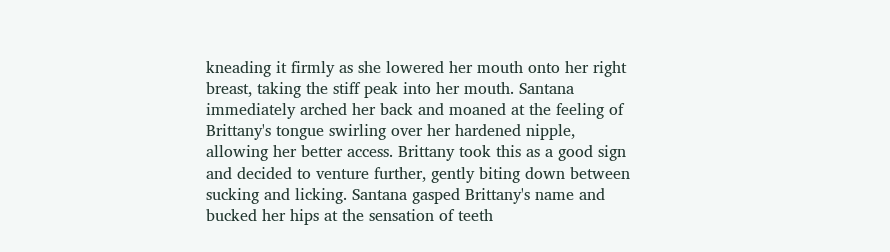kneading it firmly as she lowered her mouth onto her right breast, taking the stiff peak into her mouth. Santana immediately arched her back and moaned at the feeling of Brittany's tongue swirling over her hardened nipple, allowing her better access. Brittany took this as a good sign and decided to venture further, gently biting down between sucking and licking. Santana gasped Brittany's name and bucked her hips at the sensation of teeth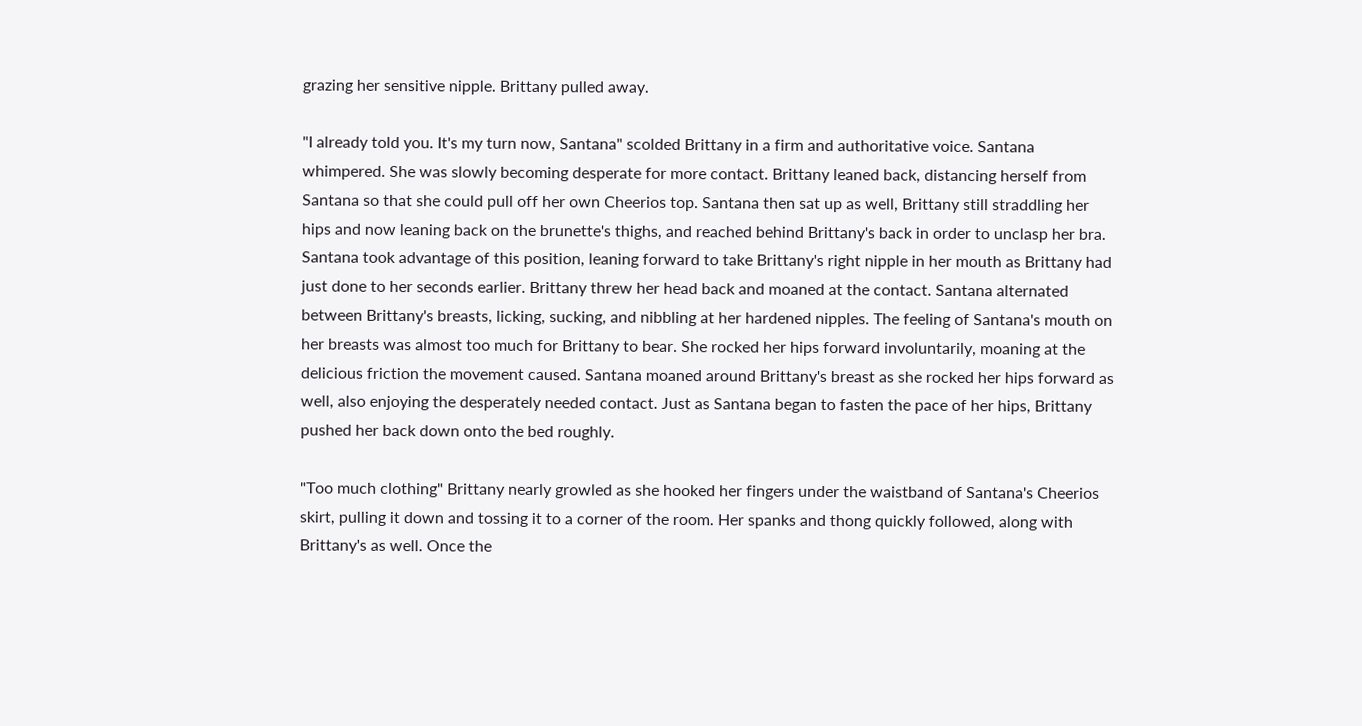grazing her sensitive nipple. Brittany pulled away.

"I already told you. It's my turn now, Santana" scolded Brittany in a firm and authoritative voice. Santana whimpered. She was slowly becoming desperate for more contact. Brittany leaned back, distancing herself from Santana so that she could pull off her own Cheerios top. Santana then sat up as well, Brittany still straddling her hips and now leaning back on the brunette's thighs, and reached behind Brittany's back in order to unclasp her bra. Santana took advantage of this position, leaning forward to take Brittany's right nipple in her mouth as Brittany had just done to her seconds earlier. Brittany threw her head back and moaned at the contact. Santana alternated between Brittany's breasts, licking, sucking, and nibbling at her hardened nipples. The feeling of Santana's mouth on her breasts was almost too much for Brittany to bear. She rocked her hips forward involuntarily, moaning at the delicious friction the movement caused. Santana moaned around Brittany's breast as she rocked her hips forward as well, also enjoying the desperately needed contact. Just as Santana began to fasten the pace of her hips, Brittany pushed her back down onto the bed roughly.

"Too much clothing" Brittany nearly growled as she hooked her fingers under the waistband of Santana's Cheerios skirt, pulling it down and tossing it to a corner of the room. Her spanks and thong quickly followed, along with Brittany's as well. Once the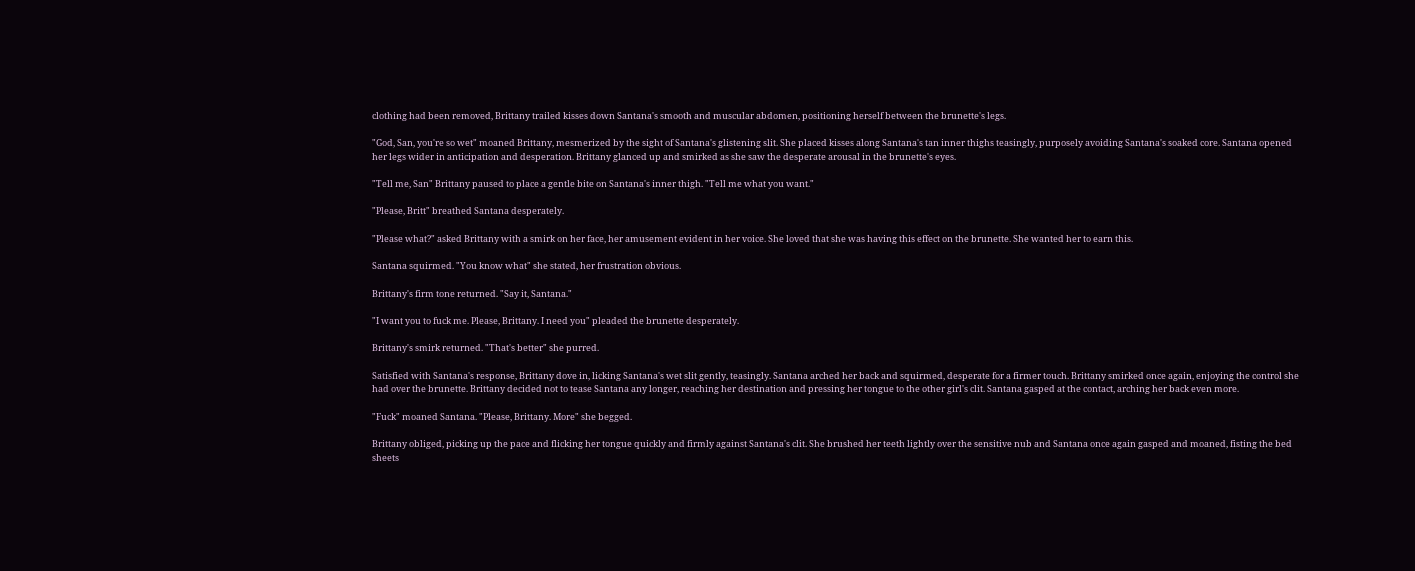clothing had been removed, Brittany trailed kisses down Santana's smooth and muscular abdomen, positioning herself between the brunette's legs.

"God, San, you're so wet" moaned Brittany, mesmerized by the sight of Santana's glistening slit. She placed kisses along Santana's tan inner thighs teasingly, purposely avoiding Santana's soaked core. Santana opened her legs wider in anticipation and desperation. Brittany glanced up and smirked as she saw the desperate arousal in the brunette's eyes.

"Tell me, San" Brittany paused to place a gentle bite on Santana's inner thigh. "Tell me what you want."

"Please, Britt" breathed Santana desperately.

"Please what?" asked Brittany with a smirk on her face, her amusement evident in her voice. She loved that she was having this effect on the brunette. She wanted her to earn this.

Santana squirmed. "You know what" she stated, her frustration obvious.

Brittany's firm tone returned. "Say it, Santana."

"I want you to fuck me. Please, Brittany. I need you" pleaded the brunette desperately.

Brittany's smirk returned. "That's better" she purred.

Satisfied with Santana's response, Brittany dove in, licking Santana's wet slit gently, teasingly. Santana arched her back and squirmed, desperate for a firmer touch. Brittany smirked once again, enjoying the control she had over the brunette. Brittany decided not to tease Santana any longer, reaching her destination and pressing her tongue to the other girl's clit. Santana gasped at the contact, arching her back even more.

"Fuck" moaned Santana. "Please, Brittany. More" she begged.

Brittany obliged, picking up the pace and flicking her tongue quickly and firmly against Santana's clit. She brushed her teeth lightly over the sensitive nub and Santana once again gasped and moaned, fisting the bed sheets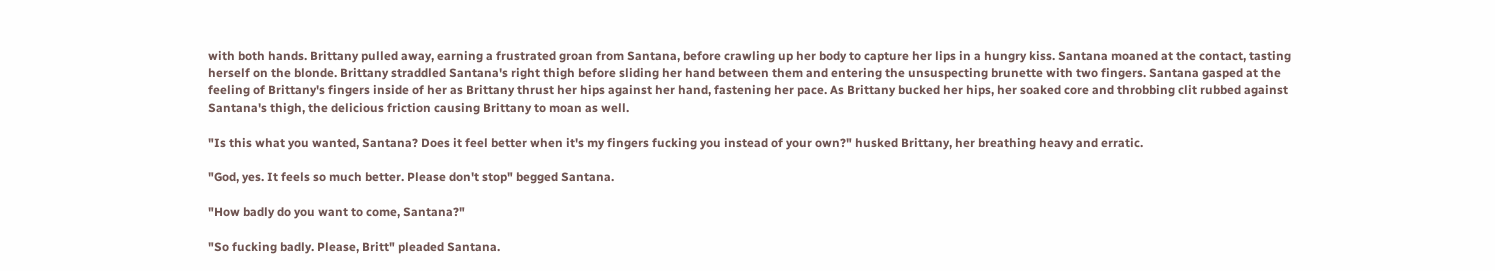with both hands. Brittany pulled away, earning a frustrated groan from Santana, before crawling up her body to capture her lips in a hungry kiss. Santana moaned at the contact, tasting herself on the blonde. Brittany straddled Santana's right thigh before sliding her hand between them and entering the unsuspecting brunette with two fingers. Santana gasped at the feeling of Brittany's fingers inside of her as Brittany thrust her hips against her hand, fastening her pace. As Brittany bucked her hips, her soaked core and throbbing clit rubbed against Santana's thigh, the delicious friction causing Brittany to moan as well.

"Is this what you wanted, Santana? Does it feel better when it's my fingers fucking you instead of your own?" husked Brittany, her breathing heavy and erratic.

"God, yes. It feels so much better. Please don't stop" begged Santana.

"How badly do you want to come, Santana?"

"So fucking badly. Please, Britt" pleaded Santana.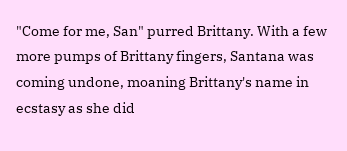"Come for me, San" purred Brittany. With a few more pumps of Brittany fingers, Santana was coming undone, moaning Brittany's name in ecstasy as she did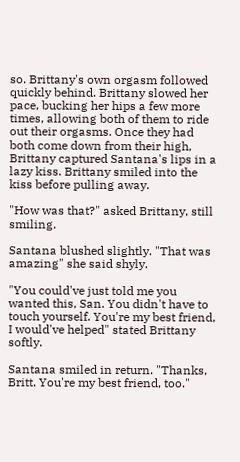so. Brittany's own orgasm followed quickly behind. Brittany slowed her pace, bucking her hips a few more times, allowing both of them to ride out their orgasms. Once they had both come down from their high, Brittany captured Santana's lips in a lazy kiss. Brittany smiled into the kiss before pulling away.

"How was that?" asked Brittany, still smiling.

Santana blushed slightly. "That was amazing" she said shyly.

"You could've just told me you wanted this, San. You didn't have to touch yourself. You're my best friend, I would've helped" stated Brittany softly.

Santana smiled in return. "Thanks, Britt. You're my best friend, too."